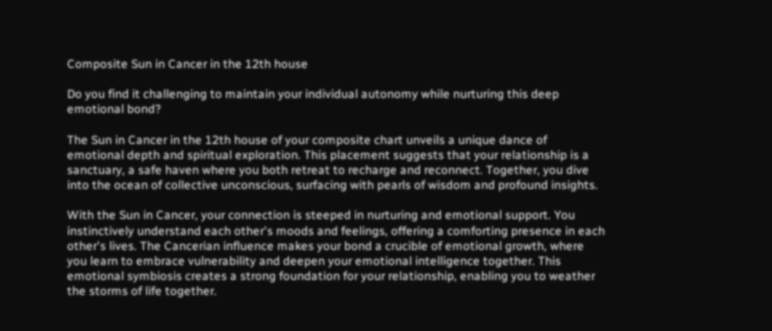Composite Sun in Cancer in the 12th house

Do you find it challenging to maintain your individual autonomy while nurturing this deep emotional bond?

The Sun in Cancer in the 12th house of your composite chart unveils a unique dance of emotional depth and spiritual exploration. This placement suggests that your relationship is a sanctuary, a safe haven where you both retreat to recharge and reconnect. Together, you dive into the ocean of collective unconscious, surfacing with pearls of wisdom and profound insights.

With the Sun in Cancer, your connection is steeped in nurturing and emotional support. You instinctively understand each other's moods and feelings, offering a comforting presence in each other's lives. The Cancerian influence makes your bond a crucible of emotional growth, where you learn to embrace vulnerability and deepen your emotional intelligence together. This emotional symbiosis creates a strong foundation for your relationship, enabling you to weather the storms of life together.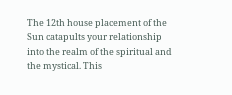The 12th house placement of the Sun catapults your relationship into the realm of the spiritual and the mystical. This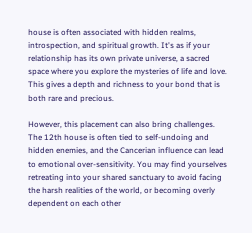house is often associated with hidden realms, introspection, and spiritual growth. It's as if your relationship has its own private universe, a sacred space where you explore the mysteries of life and love. This gives a depth and richness to your bond that is both rare and precious.

However, this placement can also bring challenges. The 12th house is often tied to self-undoing and hidden enemies, and the Cancerian influence can lead to emotional over-sensitivity. You may find yourselves retreating into your shared sanctuary to avoid facing the harsh realities of the world, or becoming overly dependent on each other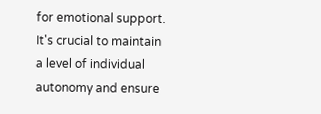for emotional support. It's crucial to maintain a level of individual autonomy and ensure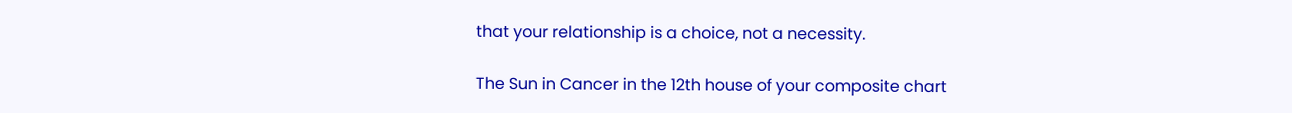that your relationship is a choice, not a necessity.

The Sun in Cancer in the 12th house of your composite chart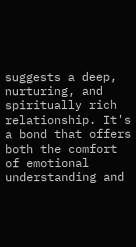suggests a deep, nurturing, and spiritually rich relationship. It's a bond that offers both the comfort of emotional understanding and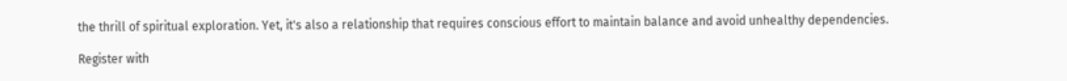the thrill of spiritual exploration. Yet, it's also a relationship that requires conscious effort to maintain balance and avoid unhealthy dependencies.

Register with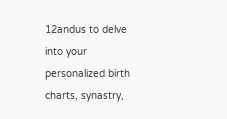12andus to delve into your personalized birth charts, synastry,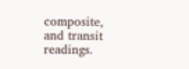composite, and transit readings.